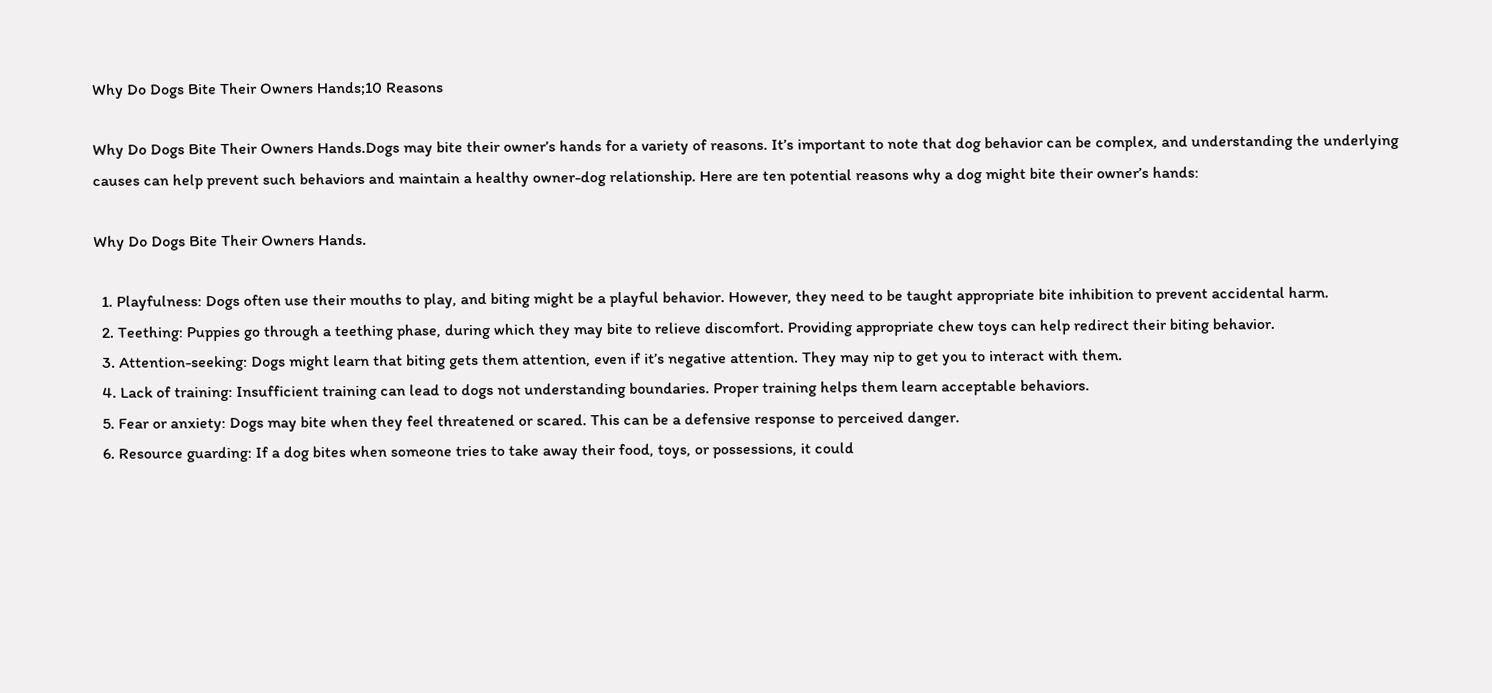Why Do Dogs Bite Their Owners Hands;10 Reasons

Why Do Dogs Bite Their Owners Hands.Dogs may bite their owner’s hands for a variety of reasons. It’s important to note that dog behavior can be complex, and understanding the underlying causes can help prevent such behaviors and maintain a healthy owner-dog relationship. Here are ten potential reasons why a dog might bite their owner’s hands:

Why Do Dogs Bite Their Owners Hands.

  1. Playfulness: Dogs often use their mouths to play, and biting might be a playful behavior. However, they need to be taught appropriate bite inhibition to prevent accidental harm.
  2. Teething: Puppies go through a teething phase, during which they may bite to relieve discomfort. Providing appropriate chew toys can help redirect their biting behavior.
  3. Attention-seeking: Dogs might learn that biting gets them attention, even if it’s negative attention. They may nip to get you to interact with them.
  4. Lack of training: Insufficient training can lead to dogs not understanding boundaries. Proper training helps them learn acceptable behaviors.
  5. Fear or anxiety: Dogs may bite when they feel threatened or scared. This can be a defensive response to perceived danger.
  6. Resource guarding: If a dog bites when someone tries to take away their food, toys, or possessions, it could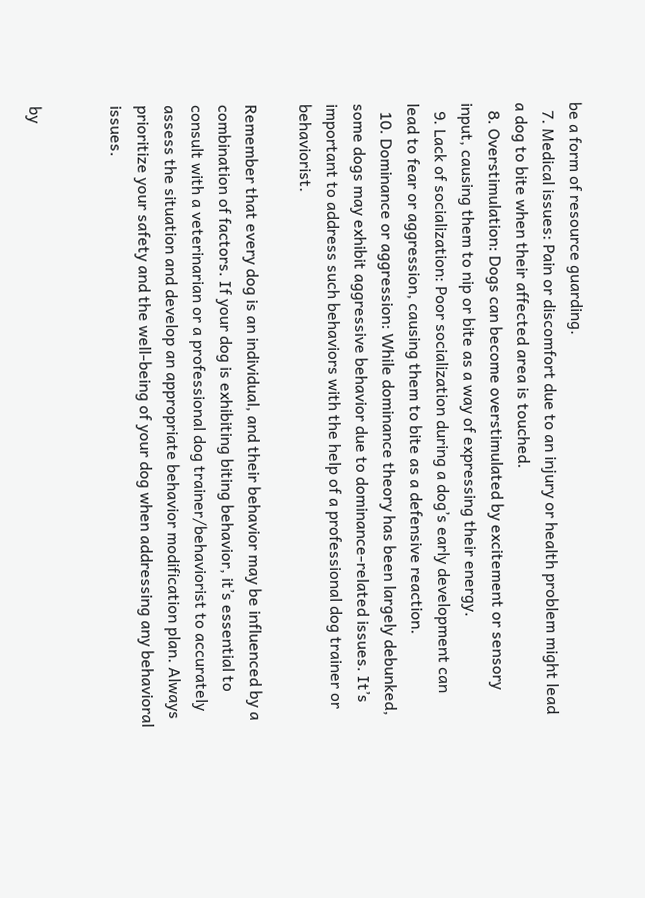be a form of resource guarding.
  7. Medical issues: Pain or discomfort due to an injury or health problem might lead a dog to bite when their affected area is touched.
  8. Overstimulation: Dogs can become overstimulated by excitement or sensory input, causing them to nip or bite as a way of expressing their energy.
  9. Lack of socialization: Poor socialization during a dog’s early development can lead to fear or aggression, causing them to bite as a defensive reaction.
  10. Dominance or aggression: While dominance theory has been largely debunked, some dogs may exhibit aggressive behavior due to dominance-related issues. It’s important to address such behaviors with the help of a professional dog trainer or behaviorist.

Remember that every dog is an individual, and their behavior may be influenced by a combination of factors. If your dog is exhibiting biting behavior, it’s essential to consult with a veterinarian or a professional dog trainer/behaviorist to accurately assess the situation and develop an appropriate behavior modification plan. Always prioritize your safety and the well-being of your dog when addressing any behavioral issues.


by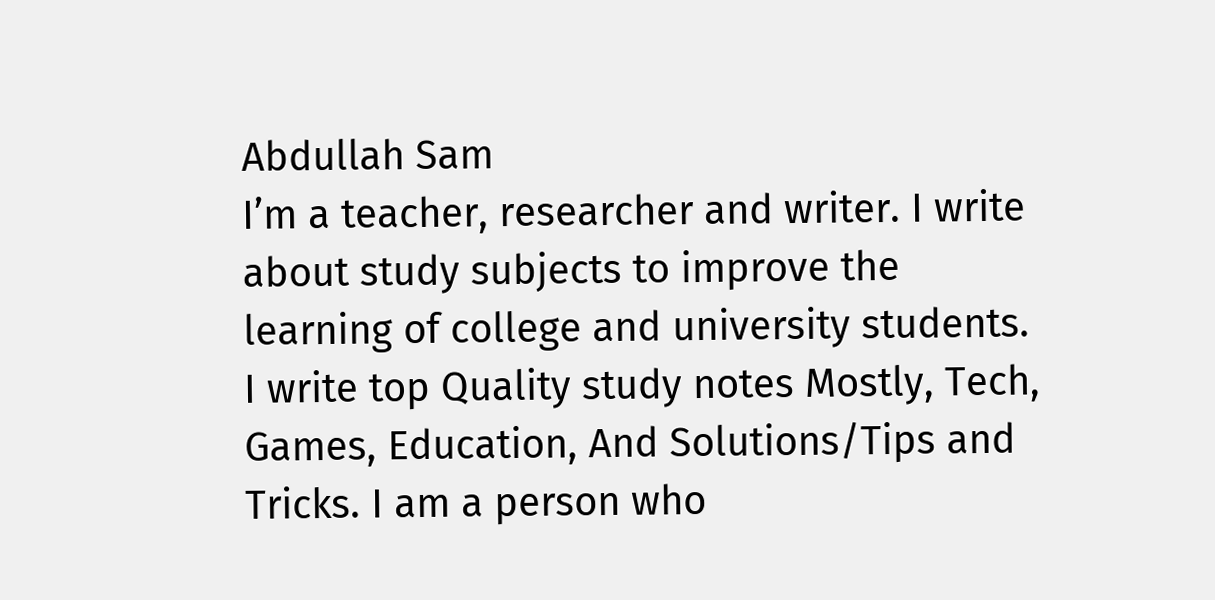Abdullah Sam
I’m a teacher, researcher and writer. I write about study subjects to improve the learning of college and university students. I write top Quality study notes Mostly, Tech, Games, Education, And Solutions/Tips and Tricks. I am a person who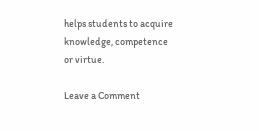helps students to acquire knowledge, competence or virtue.

Leave a Comment